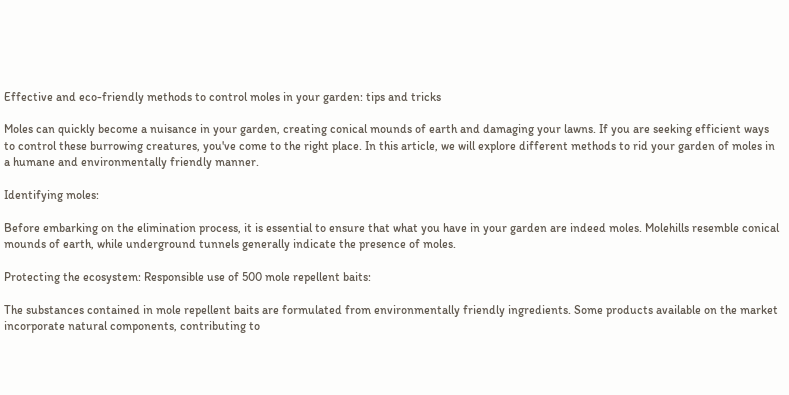Effective and eco-friendly methods to control moles in your garden: tips and tricks

Moles can quickly become a nuisance in your garden, creating conical mounds of earth and damaging your lawns. If you are seeking efficient ways to control these burrowing creatures, you've come to the right place. In this article, we will explore different methods to rid your garden of moles in a humane and environmentally friendly manner.

Identifying moles:

Before embarking on the elimination process, it is essential to ensure that what you have in your garden are indeed moles. Molehills resemble conical mounds of earth, while underground tunnels generally indicate the presence of moles.

Protecting the ecosystem: Responsible use of 500 mole repellent baits:

The substances contained in mole repellent baits are formulated from environmentally friendly ingredients. Some products available on the market incorporate natural components, contributing to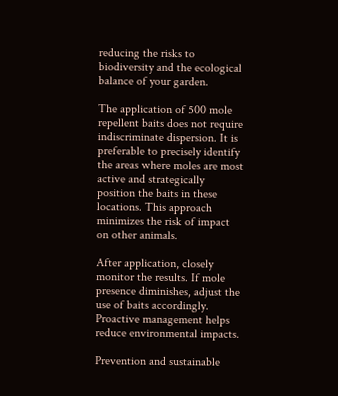reducing the risks to biodiversity and the ecological balance of your garden.

The application of 500 mole repellent baits does not require indiscriminate dispersion. It is preferable to precisely identify the areas where moles are most active and strategically position the baits in these locations. This approach minimizes the risk of impact on other animals.

After application, closely monitor the results. If mole presence diminishes, adjust the use of baits accordingly. Proactive management helps reduce environmental impacts.

Prevention and sustainable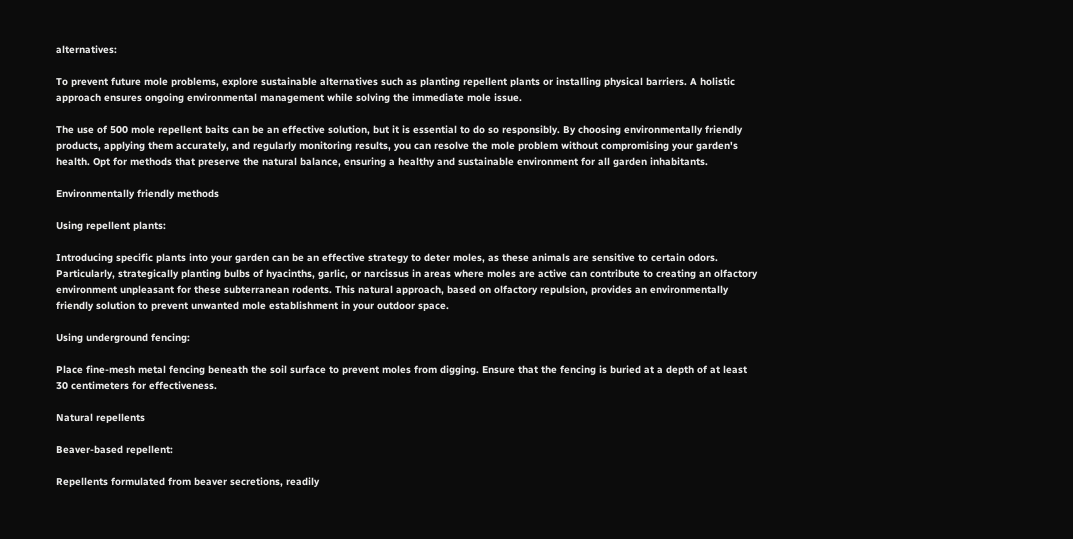alternatives:

To prevent future mole problems, explore sustainable alternatives such as planting repellent plants or installing physical barriers. A holistic approach ensures ongoing environmental management while solving the immediate mole issue.

The use of 500 mole repellent baits can be an effective solution, but it is essential to do so responsibly. By choosing environmentally friendly products, applying them accurately, and regularly monitoring results, you can resolve the mole problem without compromising your garden's health. Opt for methods that preserve the natural balance, ensuring a healthy and sustainable environment for all garden inhabitants.

Environmentally friendly methods

Using repellent plants:

Introducing specific plants into your garden can be an effective strategy to deter moles, as these animals are sensitive to certain odors. Particularly, strategically planting bulbs of hyacinths, garlic, or narcissus in areas where moles are active can contribute to creating an olfactory environment unpleasant for these subterranean rodents. This natural approach, based on olfactory repulsion, provides an environmentally friendly solution to prevent unwanted mole establishment in your outdoor space.

Using underground fencing:

Place fine-mesh metal fencing beneath the soil surface to prevent moles from digging. Ensure that the fencing is buried at a depth of at least 30 centimeters for effectiveness.

Natural repellents

Beaver-based repellent:

Repellents formulated from beaver secretions, readily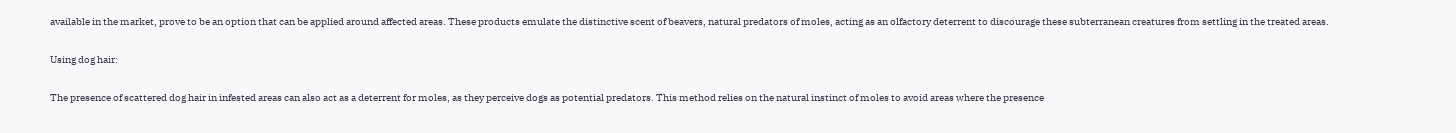available in the market, prove to be an option that can be applied around affected areas. These products emulate the distinctive scent of beavers, natural predators of moles, acting as an olfactory deterrent to discourage these subterranean creatures from settling in the treated areas.

Using dog hair:

The presence of scattered dog hair in infested areas can also act as a deterrent for moles, as they perceive dogs as potential predators. This method relies on the natural instinct of moles to avoid areas where the presence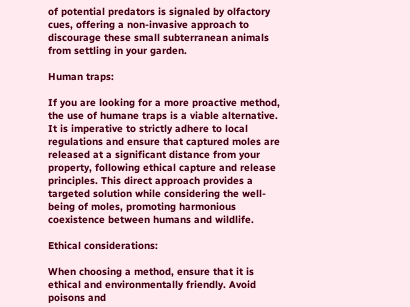of potential predators is signaled by olfactory cues, offering a non-invasive approach to discourage these small subterranean animals from settling in your garden.

Human traps:

If you are looking for a more proactive method, the use of humane traps is a viable alternative. It is imperative to strictly adhere to local regulations and ensure that captured moles are released at a significant distance from your property, following ethical capture and release principles. This direct approach provides a targeted solution while considering the well-being of moles, promoting harmonious coexistence between humans and wildlife.

Ethical considerations:

When choosing a method, ensure that it is ethical and environmentally friendly. Avoid poisons and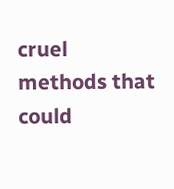cruel methods that could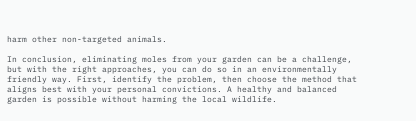harm other non-targeted animals.

In conclusion, eliminating moles from your garden can be a challenge, but with the right approaches, you can do so in an environmentally friendly way. First, identify the problem, then choose the method that aligns best with your personal convictions. A healthy and balanced garden is possible without harming the local wildlife.